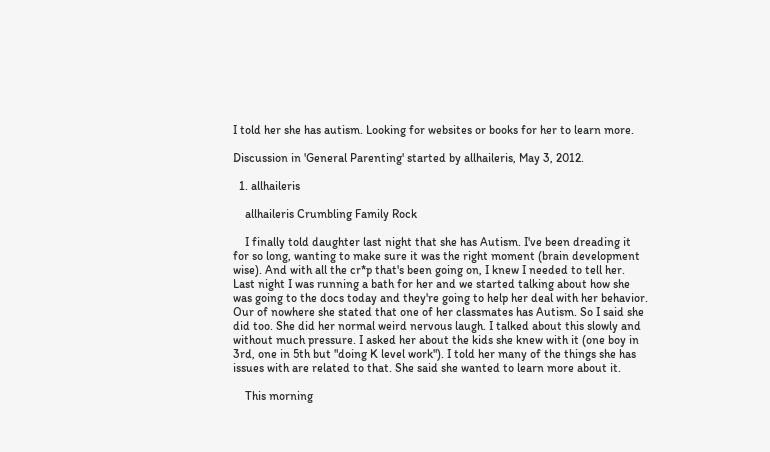I told her she has autism. Looking for websites or books for her to learn more.

Discussion in 'General Parenting' started by allhaileris, May 3, 2012.

  1. allhaileris

    allhaileris Crumbling Family Rock

    I finally told daughter last night that she has Autism. I've been dreading it for so long, wanting to make sure it was the right moment (brain development wise). And with all the cr*p that's been going on, I knew I needed to tell her. Last night I was running a bath for her and we started talking about how she was going to the docs today and they're going to help her deal with her behavior. Our of nowhere she stated that one of her classmates has Autism. So I said she did too. She did her normal weird nervous laugh. I talked about this slowly and without much pressure. I asked her about the kids she knew with it (one boy in 3rd, one in 5th but "doing K level work"). I told her many of the things she has issues with are related to that. She said she wanted to learn more about it.

    This morning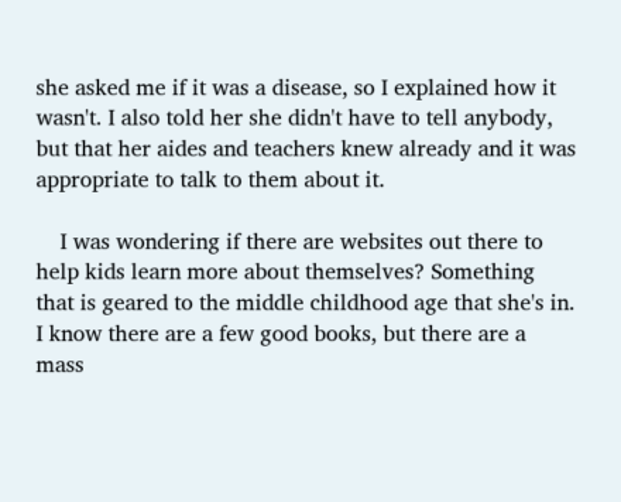she asked me if it was a disease, so I explained how it wasn't. I also told her she didn't have to tell anybody, but that her aides and teachers knew already and it was appropriate to talk to them about it.

    I was wondering if there are websites out there to help kids learn more about themselves? Something that is geared to the middle childhood age that she's in. I know there are a few good books, but there are a mass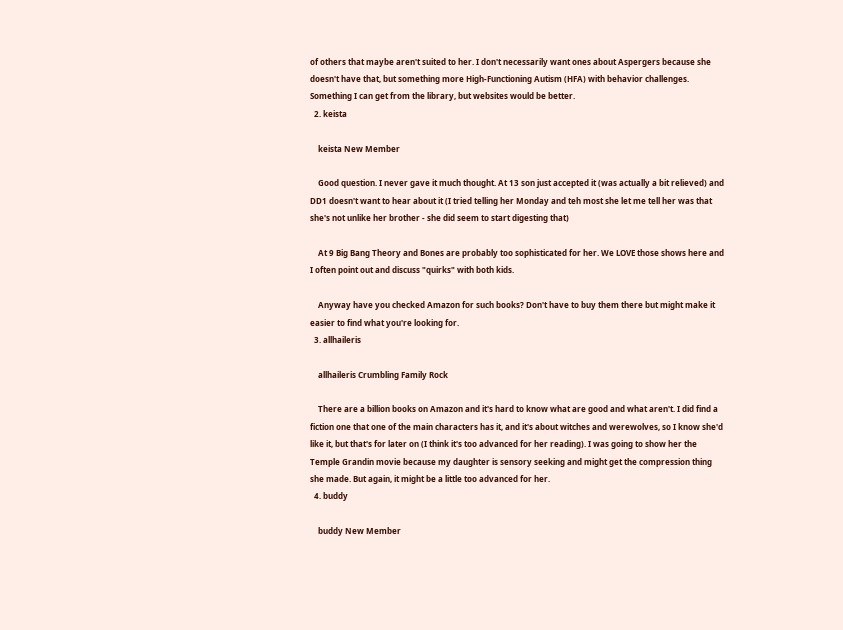of others that maybe aren't suited to her. I don't necessarily want ones about Aspergers because she doesn't have that, but something more High-Functioning Autism (HFA) with behavior challenges. Something I can get from the library, but websites would be better.
  2. keista

    keista New Member

    Good question. I never gave it much thought. At 13 son just accepted it (was actually a bit relieved) and DD1 doesn't want to hear about it (I tried telling her Monday and teh most she let me tell her was that she's not unlike her brother - she did seem to start digesting that)

    At 9 Big Bang Theory and Bones are probably too sophisticated for her. We LOVE those shows here and I often point out and discuss "quirks" with both kids.

    Anyway have you checked Amazon for such books? Don't have to buy them there but might make it easier to find what you're looking for.
  3. allhaileris

    allhaileris Crumbling Family Rock

    There are a billion books on Amazon and it's hard to know what are good and what aren't. I did find a fiction one that one of the main characters has it, and it's about witches and werewolves, so I know she'd like it, but that's for later on (I think it's too advanced for her reading). I was going to show her the Temple Grandin movie because my daughter is sensory seeking and might get the compression thing she made. But again, it might be a little too advanced for her.
  4. buddy

    buddy New Member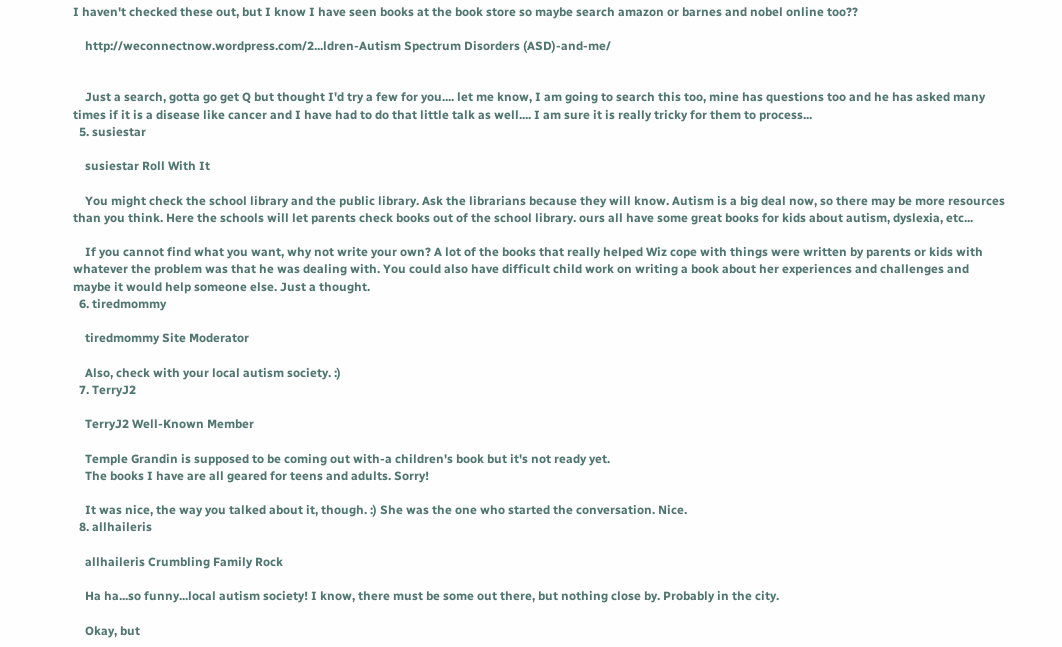I haven't checked these out, but I know I have seen books at the book store so maybe search amazon or barnes and nobel online too??

    http://weconnectnow.wordpress.com/2...ldren-Autism Spectrum Disorders (ASD)-and-me/


    Just a search, gotta go get Q but thought I'd try a few for you.... let me know, I am going to search this too, mine has questions too and he has asked many times if it is a disease like cancer and I have had to do that little talk as well.... I am sure it is really tricky for them to process...
  5. susiestar

    susiestar Roll With It

    You might check the school library and the public library. Ask the librarians because they will know. Autism is a big deal now, so there may be more resources than you think. Here the schools will let parents check books out of the school library. ours all have some great books for kids about autism, dyslexia, etc...

    If you cannot find what you want, why not write your own? A lot of the books that really helped Wiz cope with things were written by parents or kids with whatever the problem was that he was dealing with. You could also have difficult child work on writing a book about her experiences and challenges and maybe it would help someone else. Just a thought.
  6. tiredmommy

    tiredmommy Site Moderator

    Also, check with your local autism society. :)
  7. TerryJ2

    TerryJ2 Well-Known Member

    Temple Grandin is supposed to be coming out with-a children's book but it's not ready yet.
    The books I have are all geared for teens and adults. Sorry!

    It was nice, the way you talked about it, though. :) She was the one who started the conversation. Nice.
  8. allhaileris

    allhaileris Crumbling Family Rock

    Ha ha...so funny...local autism society! I know, there must be some out there, but nothing close by. Probably in the city.

    Okay, but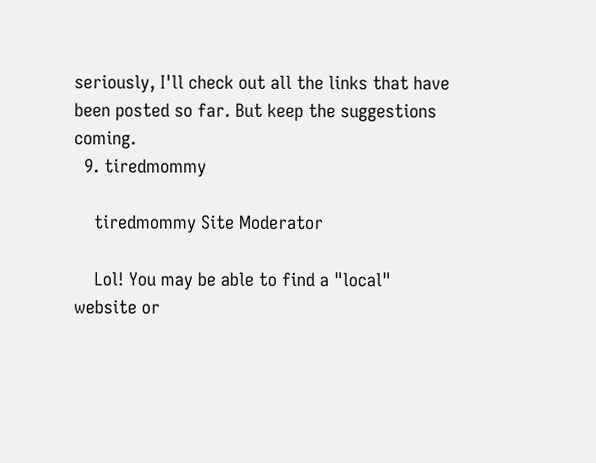seriously, I'll check out all the links that have been posted so far. But keep the suggestions coming.
  9. tiredmommy

    tiredmommy Site Moderator

    Lol! You may be able to find a "local" website or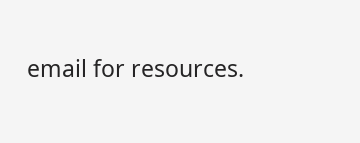email for resources.